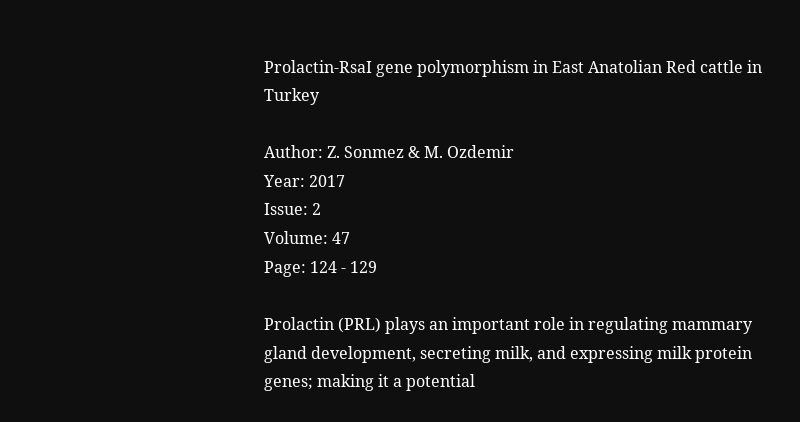Prolactin-RsaI gene polymorphism in East Anatolian Red cattle in Turkey

Author: Z. Sonmez & M. Ozdemir
Year: 2017
Issue: 2
Volume: 47
Page: 124 - 129

Prolactin (PRL) plays an important role in regulating mammary gland development, secreting milk, and expressing milk protein genes; making it a potential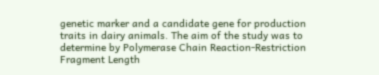genetic marker and a candidate gene for production traits in dairy animals. The aim of the study was to determine by Polymerase Chain Reaction-Restriction Fragment Length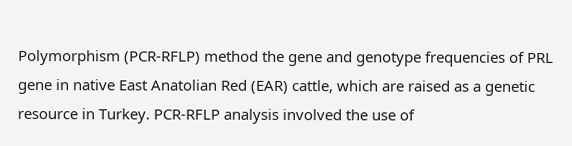Polymorphism (PCR-RFLP) method the gene and genotype frequencies of PRL gene in native East Anatolian Red (EAR) cattle, which are raised as a genetic resource in Turkey. PCR-RFLP analysis involved the use of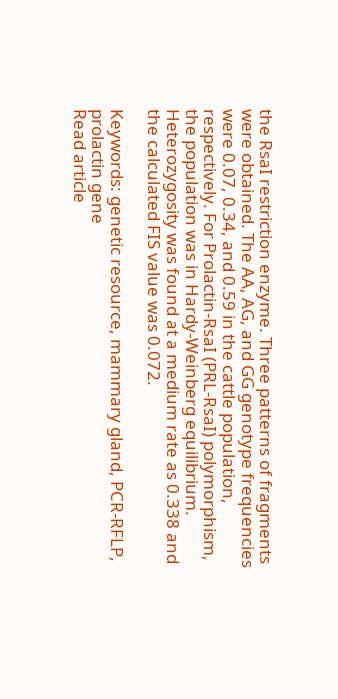the RsaI restriction enzyme. Three patterns of fragments were obtained. The AA, AG, and GG genotype frequencies were 0.07, 0.34, and 0.59 in the cattle population, respectively. For Prolactin-RsaI (PRL-RsaI) polymorphism, the population was in Hardy-Weinberg equilibrium. Heterozygosity was found at a medium rate as 0.338 and the calculated FIS value was 0.072.

Keywords: genetic resource, mammary gland, PCR-RFLP, prolactin gene
Read article